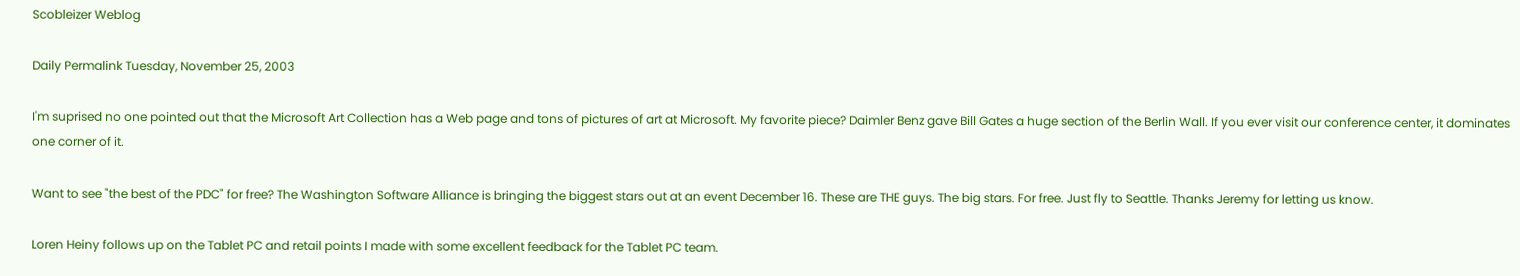Scobleizer Weblog

Daily Permalink Tuesday, November 25, 2003

I'm suprised no one pointed out that the Microsoft Art Collection has a Web page and tons of pictures of art at Microsoft. My favorite piece? Daimler Benz gave Bill Gates a huge section of the Berlin Wall. If you ever visit our conference center, it dominates one corner of it.

Want to see "the best of the PDC" for free? The Washington Software Alliance is bringing the biggest stars out at an event December 16. These are THE guys. The big stars. For free. Just fly to Seattle. Thanks Jeremy for letting us know.

Loren Heiny follows up on the Tablet PC and retail points I made with some excellent feedback for the Tablet PC team.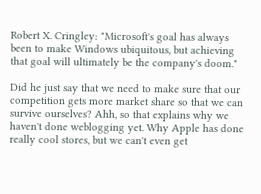Robert X. Cringley: "Microsoft's goal has always been to make Windows ubiquitous, but achieving that goal will ultimately be the company's doom."

Did he just say that we need to make sure that our competition gets more market share so that we can survive ourselves? Ahh, so that explains why we haven't done weblogging yet. Why Apple has done really cool stores, but we can't even get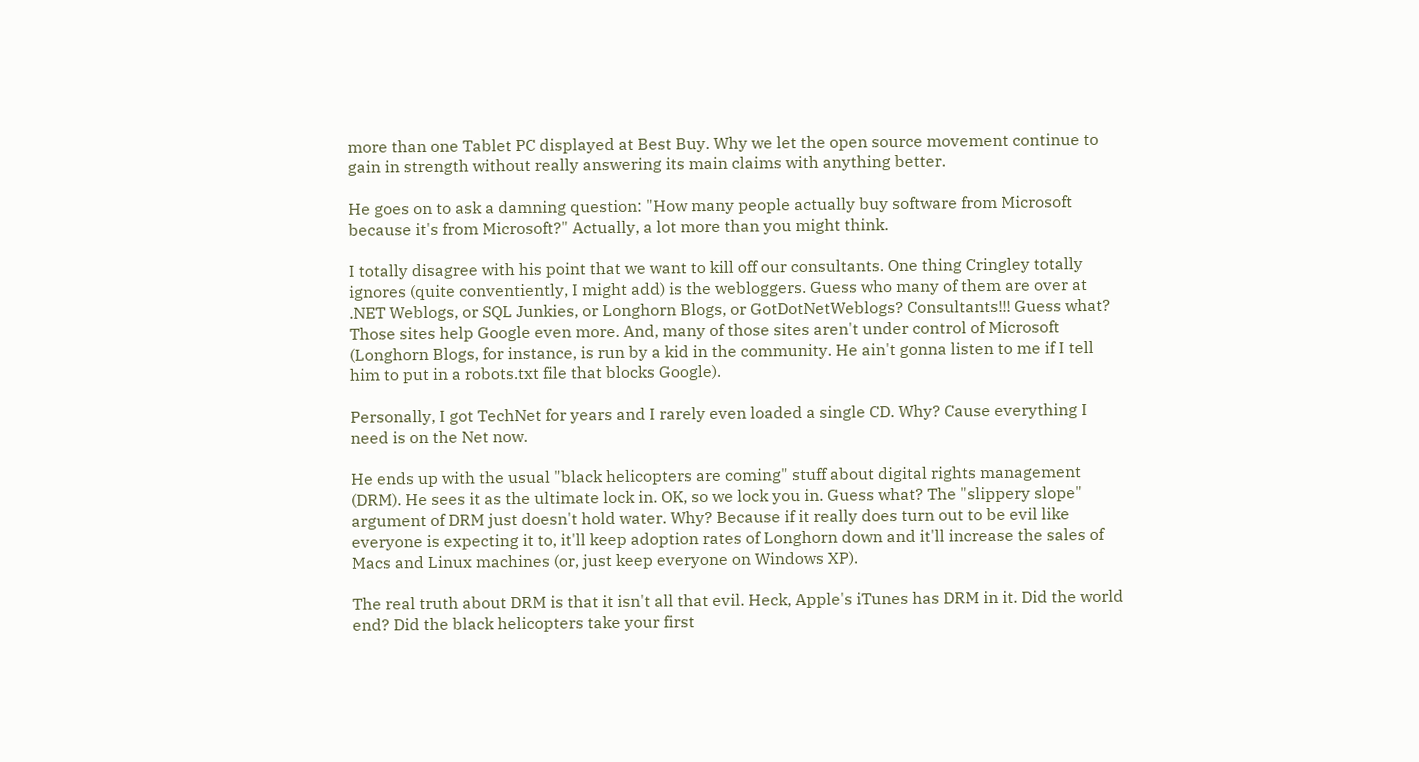more than one Tablet PC displayed at Best Buy. Why we let the open source movement continue to gain in strength without really answering its main claims with anything better.

He goes on to ask a damning question: "How many people actually buy software from Microsoft because it's from Microsoft?" Actually, a lot more than you might think.

I totally disagree with his point that we want to kill off our consultants. One thing Cringley totally ignores (quite conventiently, I might add) is the webloggers. Guess who many of them are over at .NET Weblogs, or SQL Junkies, or Longhorn Blogs, or GotDotNetWeblogs? Consultants!!! Guess what? Those sites help Google even more. And, many of those sites aren't under control of Microsoft (Longhorn Blogs, for instance, is run by a kid in the community. He ain't gonna listen to me if I tell him to put in a robots.txt file that blocks Google).

Personally, I got TechNet for years and I rarely even loaded a single CD. Why? Cause everything I need is on the Net now.

He ends up with the usual "black helicopters are coming" stuff about digital rights management (DRM). He sees it as the ultimate lock in. OK, so we lock you in. Guess what? The "slippery slope" argument of DRM just doesn't hold water. Why? Because if it really does turn out to be evil like everyone is expecting it to, it'll keep adoption rates of Longhorn down and it'll increase the sales of Macs and Linux machines (or, just keep everyone on Windows XP).

The real truth about DRM is that it isn't all that evil. Heck, Apple's iTunes has DRM in it. Did the world end? Did the black helicopters take your first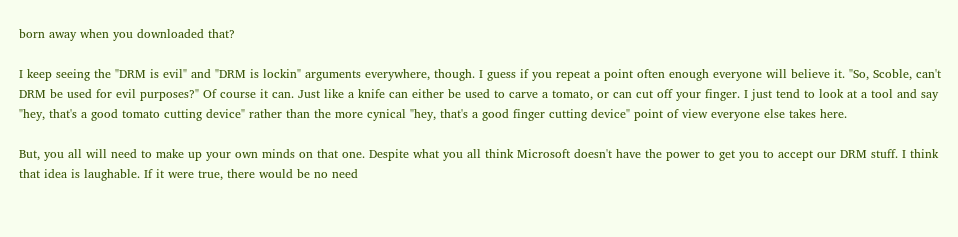born away when you downloaded that?

I keep seeing the "DRM is evil" and "DRM is lockin" arguments everywhere, though. I guess if you repeat a point often enough everyone will believe it. "So, Scoble, can't DRM be used for evil purposes?" Of course it can. Just like a knife can either be used to carve a tomato, or can cut off your finger. I just tend to look at a tool and say "hey, that's a good tomato cutting device" rather than the more cynical "hey, that's a good finger cutting device" point of view everyone else takes here.

But, you all will need to make up your own minds on that one. Despite what you all think Microsoft doesn't have the power to get you to accept our DRM stuff. I think that idea is laughable. If it were true, there would be no need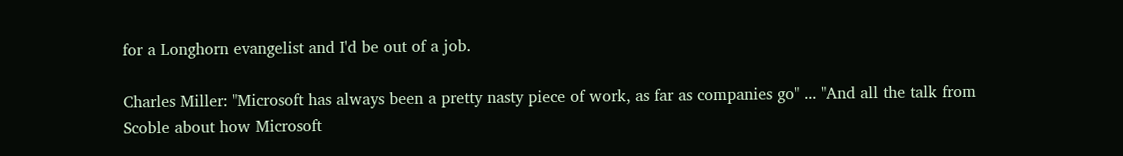for a Longhorn evangelist and I'd be out of a job.

Charles Miller: "Microsoft has always been a pretty nasty piece of work, as far as companies go" ... "And all the talk from Scoble about how Microsoft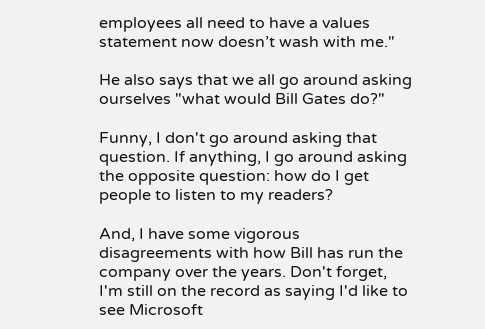employees all need to have a values statement now doesn’t wash with me."

He also says that we all go around asking ourselves "what would Bill Gates do?"

Funny, I don't go around asking that question. If anything, I go around asking the opposite question: how do I get people to listen to my readers?

And, I have some vigorous disagreements with how Bill has run the company over the years. Don't forget, I'm still on the record as saying I'd like to see Microsoft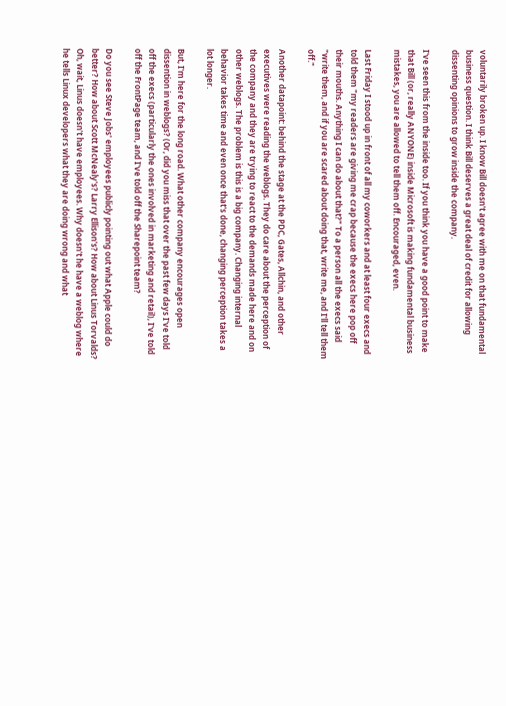voluntarily broken up. I know Bill doesn't agree with me on that fundamental business question. I think Bill deserves a great deal of credit for allowing dissenting opinions to grow inside the company.

I've seen this from the inside too. If you think you have a good point to make that Bill (or, really ANYONE) inside Microsoft is making fundamental business mistakes, you are allowed to tell them off. Encouraged, even.

Last Friday I stood up in front of all my coworkers and at least four execs and told them "my readers are giving me crap because the execs here pop off their mouths. Anything I can do about that?" To a person all the execs said "write them, and if you are scared about doing that, write me, and I'll tell them off."

Another datapoint: behind the stage at the PDC, Gates, Allchin, and other executives were reading the weblogs. They do care about the perception of the company and they are trying to react to the demands made here and on other weblogs. The problem is this is a big company. Changing internal behavior takes time and even once that's done, changing perception takes a lot longer.

But, I'm here for the long road. What other company encourages open dissention in weblogs? (Or, did you miss that over the past few days I've told off the execs (particularly the ones involved in marketing and retail), I've told off the FrontPage team, and I've told off the Sharepoint team?

Do you see Steve Jobs' employees publicly pointing out what Apple could do better? How about Scott McNealy's? Larry Ellison's? How about Linus Torvalds? Oh, wait, Linus doesn't have employees. Why doesn't he have a weblog where he tells Linux developers what they are doing wrong and what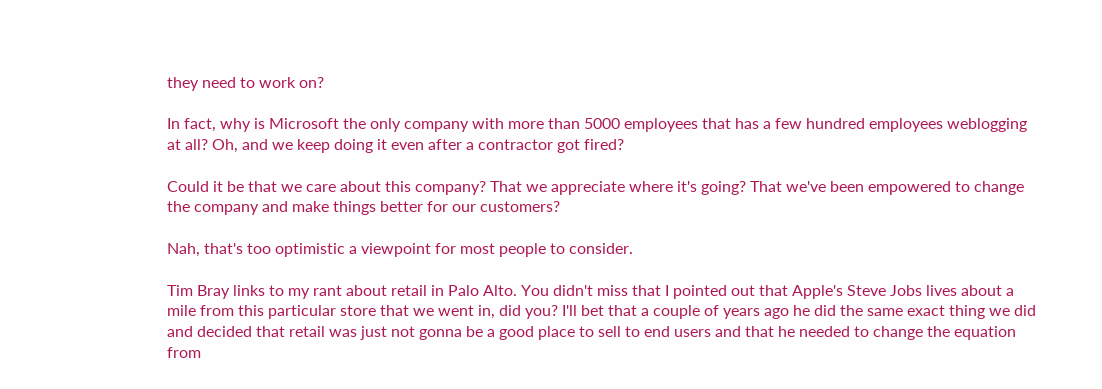they need to work on?

In fact, why is Microsoft the only company with more than 5000 employees that has a few hundred employees weblogging at all? Oh, and we keep doing it even after a contractor got fired?

Could it be that we care about this company? That we appreciate where it's going? That we've been empowered to change the company and make things better for our customers?

Nah, that's too optimistic a viewpoint for most people to consider.

Tim Bray links to my rant about retail in Palo Alto. You didn't miss that I pointed out that Apple's Steve Jobs lives about a mile from this particular store that we went in, did you? I'll bet that a couple of years ago he did the same exact thing we did and decided that retail was just not gonna be a good place to sell to end users and that he needed to change the equation from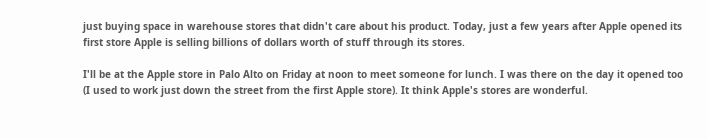just buying space in warehouse stores that didn't care about his product. Today, just a few years after Apple opened its first store Apple is selling billions of dollars worth of stuff through its stores.

I'll be at the Apple store in Palo Alto on Friday at noon to meet someone for lunch. I was there on the day it opened too (I used to work just down the street from the first Apple store). It think Apple's stores are wonderful.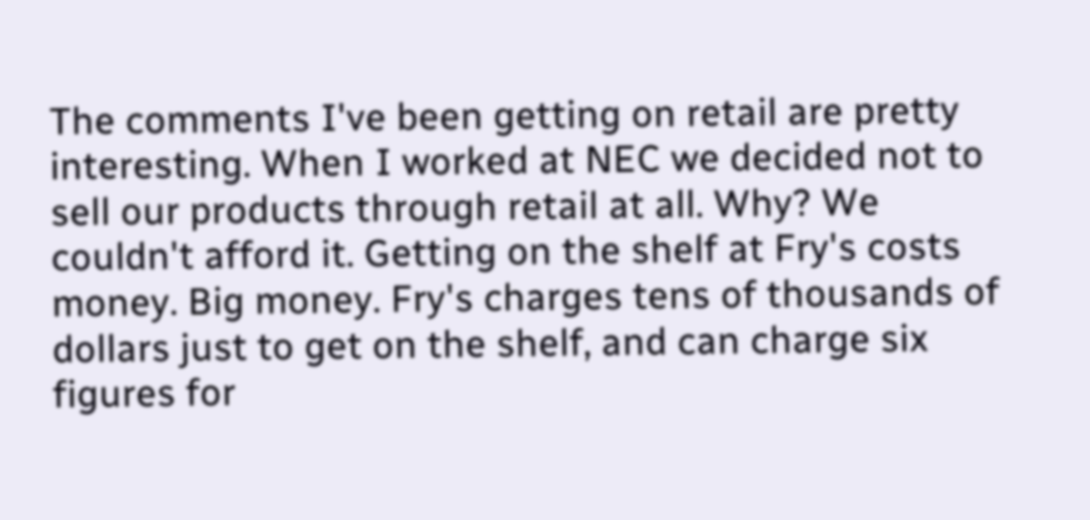The comments I've been getting on retail are pretty interesting. When I worked at NEC we decided not to sell our products through retail at all. Why? We couldn't afford it. Getting on the shelf at Fry's costs money. Big money. Fry's charges tens of thousands of dollars just to get on the shelf, and can charge six figures for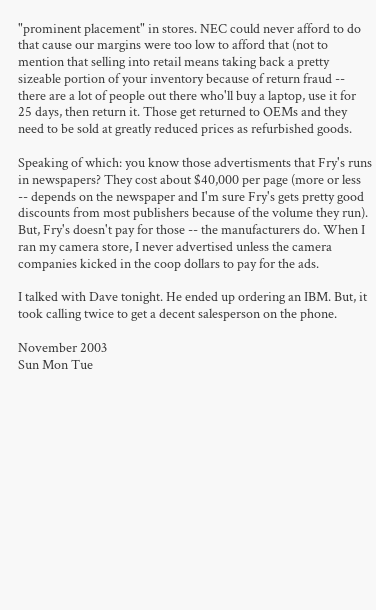"prominent placement" in stores. NEC could never afford to do that cause our margins were too low to afford that (not to mention that selling into retail means taking back a pretty sizeable portion of your inventory because of return fraud -- there are a lot of people out there who'll buy a laptop, use it for 25 days, then return it. Those get returned to OEMs and they need to be sold at greatly reduced prices as refurbished goods.

Speaking of which: you know those advertisments that Fry's runs in newspapers? They cost about $40,000 per page (more or less -- depends on the newspaper and I'm sure Fry's gets pretty good discounts from most publishers because of the volume they run). But, Fry's doesn't pay for those -- the manufacturers do. When I ran my camera store, I never advertised unless the camera companies kicked in the coop dollars to pay for the ads.

I talked with Dave tonight. He ended up ordering an IBM. But, it took calling twice to get a decent salesperson on the phone.

November 2003
Sun Mon Tue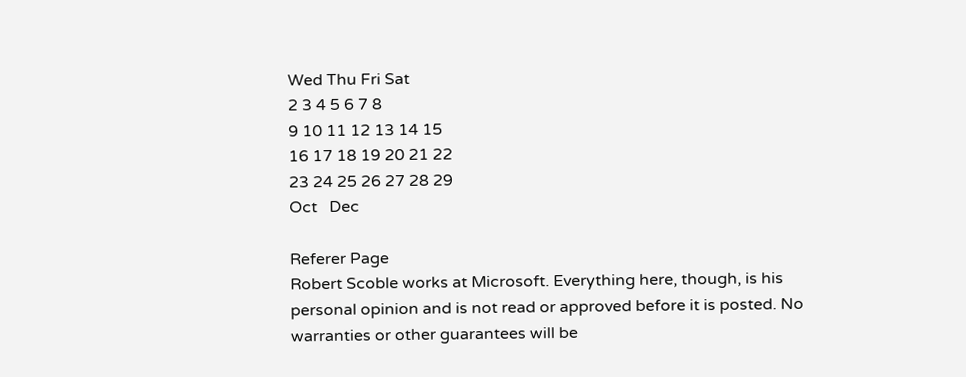Wed Thu Fri Sat
2 3 4 5 6 7 8
9 10 11 12 13 14 15
16 17 18 19 20 21 22
23 24 25 26 27 28 29
Oct   Dec

Referer Page
Robert Scoble works at Microsoft. Everything here, though, is his personal opinion and is not read or approved before it is posted. No warranties or other guarantees will be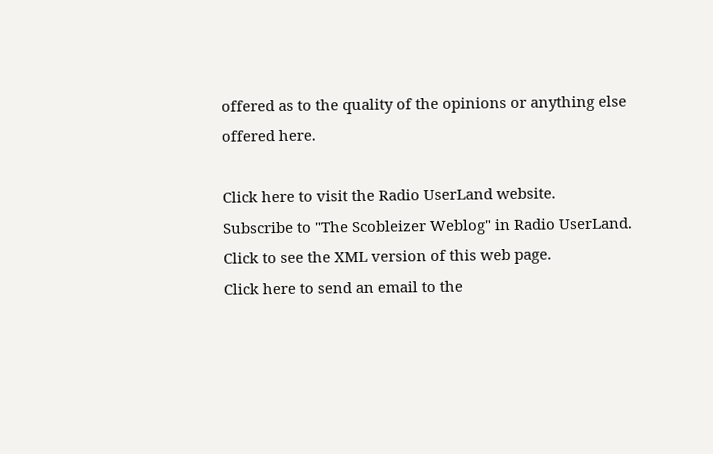offered as to the quality of the opinions or anything else offered here.

Click here to visit the Radio UserLand website.
Subscribe to "The Scobleizer Weblog" in Radio UserLand.
Click to see the XML version of this web page.
Click here to send an email to the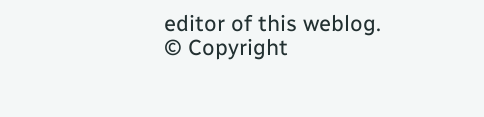editor of this weblog.
© Copyright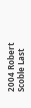2004 Robert Scoble Last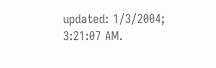updated: 1/3/2004; 3:21:07 AM.